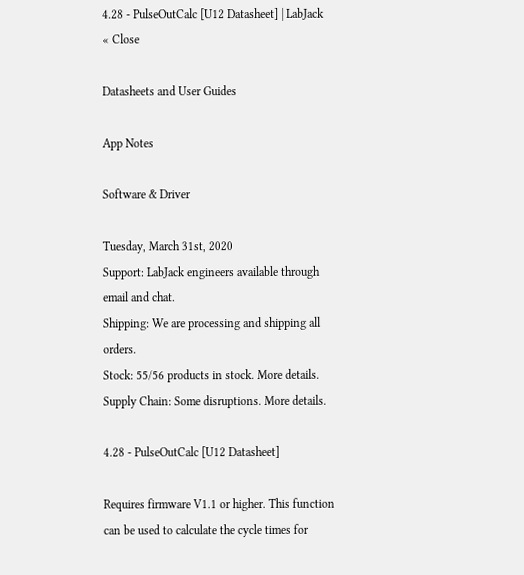4.28 - PulseOutCalc [U12 Datasheet] | LabJack
« Close

Datasheets and User Guides

App Notes

Software & Driver

Tuesday, March 31st, 2020
Support: LabJack engineers available through email and chat.
Shipping: We are processing and shipping all orders.
Stock: 55/56 products in stock. More details.
Supply Chain: Some disruptions. More details.

4.28 - PulseOutCalc [U12 Datasheet]

Requires firmware V1.1 or higher. This function can be used to calculate the cycle times for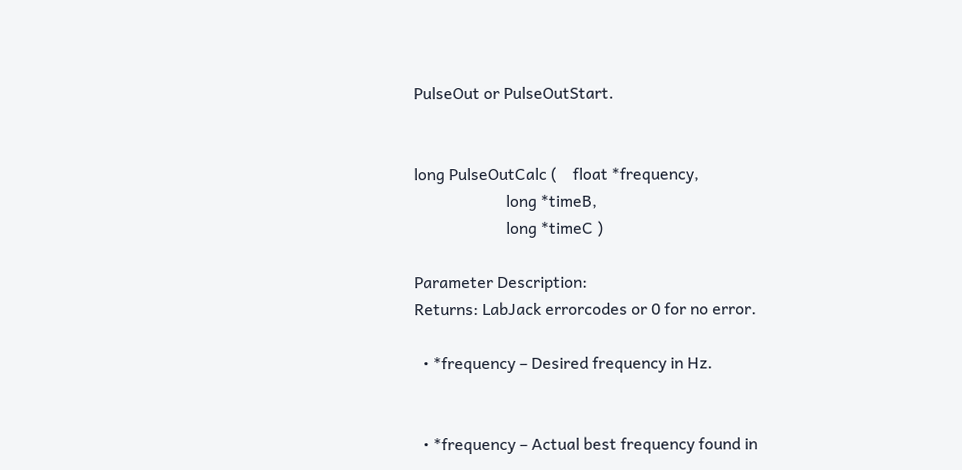PulseOut or PulseOutStart.


long PulseOutCalc (    float *frequency,
                       long *timeB,
                       long *timeC )

Parameter Description:
Returns: LabJack errorcodes or 0 for no error.

  • *frequency – Desired frequency in Hz.


  • *frequency – Actual best frequency found in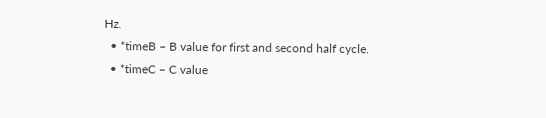Hz.
  • *timeB – B value for first and second half cycle.
  • *timeC – C value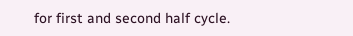for first and second half cycle.